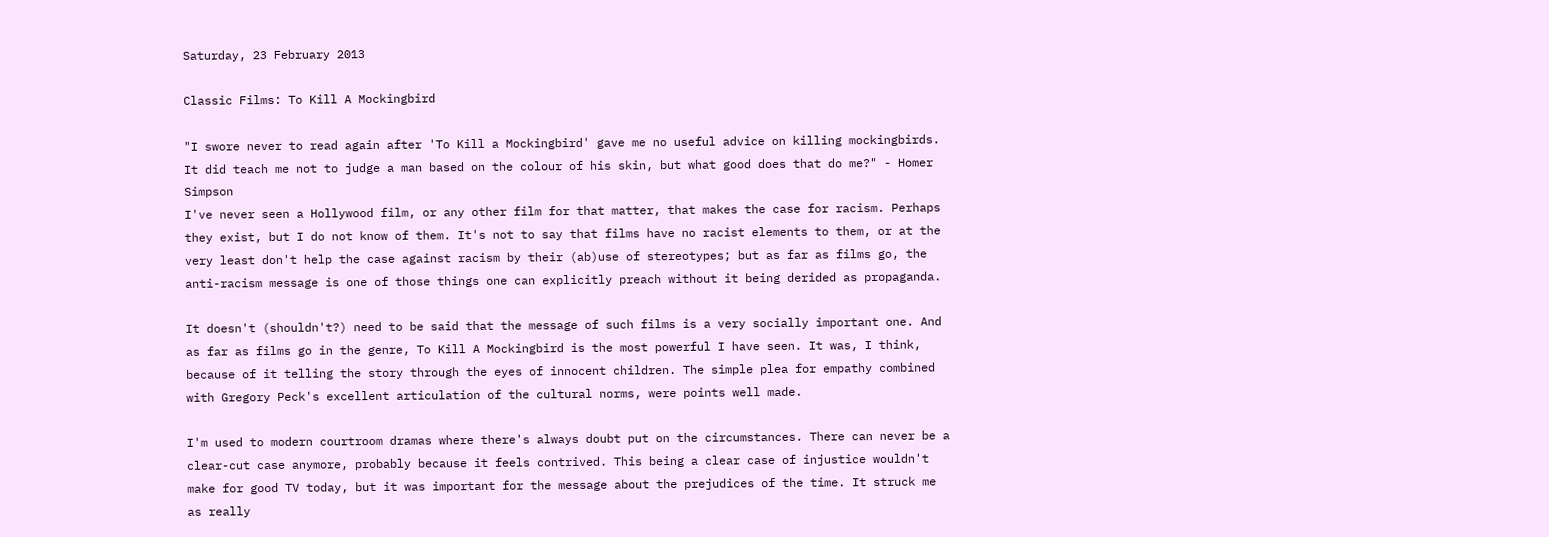Saturday, 23 February 2013

Classic Films: To Kill A Mockingbird

"I swore never to read again after 'To Kill a Mockingbird' gave me no useful advice on killing mockingbirds. It did teach me not to judge a man based on the colour of his skin, but what good does that do me?" - Homer Simpson
I've never seen a Hollywood film, or any other film for that matter, that makes the case for racism. Perhaps they exist, but I do not know of them. It's not to say that films have no racist elements to them, or at the very least don't help the case against racism by their (ab)use of stereotypes; but as far as films go, the anti-racism message is one of those things one can explicitly preach without it being derided as propaganda.

It doesn't (shouldn't?) need to be said that the message of such films is a very socially important one. And as far as films go in the genre, To Kill A Mockingbird is the most powerful I have seen. It was, I think, because of it telling the story through the eyes of innocent children. The simple plea for empathy combined with Gregory Peck's excellent articulation of the cultural norms, were points well made.

I'm used to modern courtroom dramas where there's always doubt put on the circumstances. There can never be a clear-cut case anymore, probably because it feels contrived. This being a clear case of injustice wouldn't make for good TV today, but it was important for the message about the prejudices of the time. It struck me as really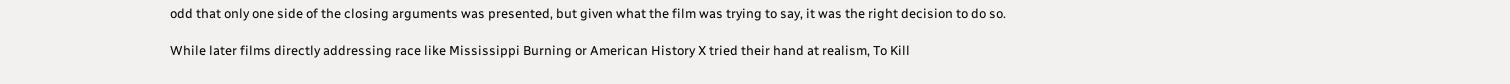odd that only one side of the closing arguments was presented, but given what the film was trying to say, it was the right decision to do so.

While later films directly addressing race like Mississippi Burning or American History X tried their hand at realism, To Kill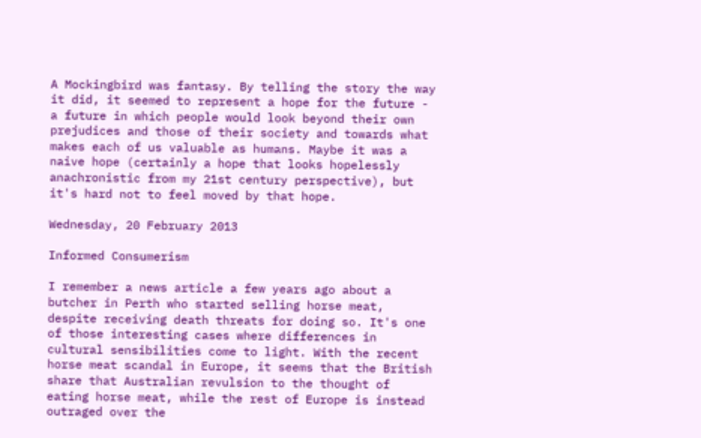A Mockingbird was fantasy. By telling the story the way it did, it seemed to represent a hope for the future - a future in which people would look beyond their own prejudices and those of their society and towards what makes each of us valuable as humans. Maybe it was a naive hope (certainly a hope that looks hopelessly anachronistic from my 21st century perspective), but it's hard not to feel moved by that hope.

Wednesday, 20 February 2013

Informed Consumerism

I remember a news article a few years ago about a butcher in Perth who started selling horse meat, despite receiving death threats for doing so. It's one of those interesting cases where differences in cultural sensibilities come to light. With the recent horse meat scandal in Europe, it seems that the British share that Australian revulsion to the thought of eating horse meat, while the rest of Europe is instead outraged over the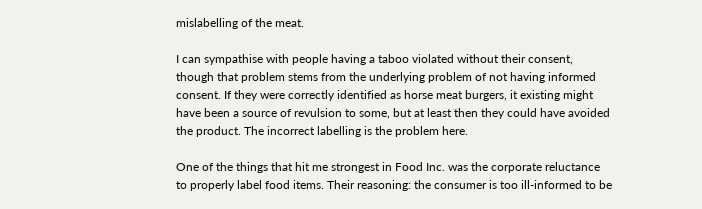mislabelling of the meat.

I can sympathise with people having a taboo violated without their consent, though that problem stems from the underlying problem of not having informed consent. If they were correctly identified as horse meat burgers, it existing might have been a source of revulsion to some, but at least then they could have avoided the product. The incorrect labelling is the problem here.

One of the things that hit me strongest in Food Inc. was the corporate reluctance to properly label food items. Their reasoning: the consumer is too ill-informed to be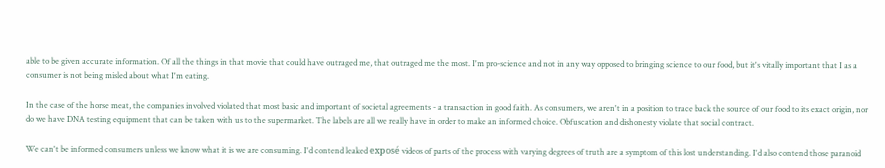able to be given accurate information. Of all the things in that movie that could have outraged me, that outraged me the most. I'm pro-science and not in any way opposed to bringing science to our food, but it's vitally important that I as a consumer is not being misled about what I'm eating.

In the case of the horse meat, the companies involved violated that most basic and important of societal agreements - a transaction in good faith. As consumers, we aren't in a position to trace back the source of our food to its exact origin, nor do we have DNA testing equipment that can be taken with us to the supermarket. The labels are all we really have in order to make an informed choice. Obfuscation and dishonesty violate that social contract.

We can't be informed consumers unless we know what it is we are consuming. I'd contend leaked exposé videos of parts of the process with varying degrees of truth are a symptom of this lost understanding. I'd also contend those paranoid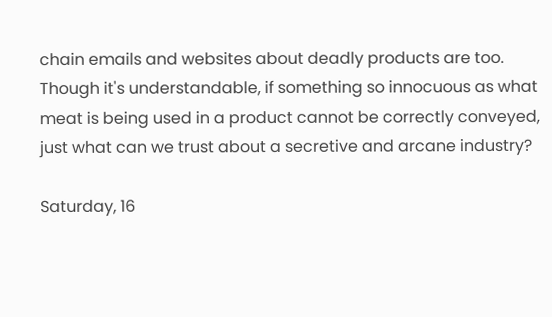chain emails and websites about deadly products are too. Though it's understandable, if something so innocuous as what meat is being used in a product cannot be correctly conveyed, just what can we trust about a secretive and arcane industry?

Saturday, 16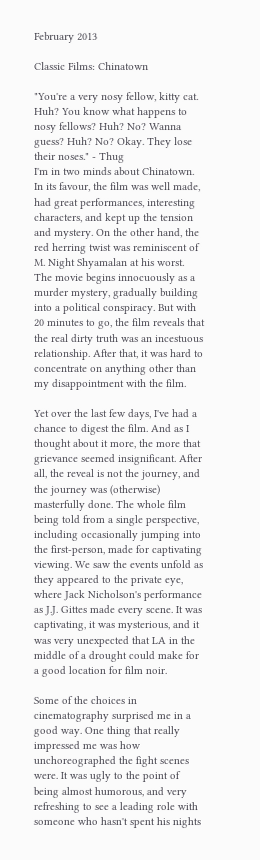February 2013

Classic Films: Chinatown

"You're a very nosy fellow, kitty cat. Huh? You know what happens to nosy fellows? Huh? No? Wanna guess? Huh? No? Okay. They lose their noses." - Thug
I'm in two minds about Chinatown. In its favour, the film was well made, had great performances, interesting characters, and kept up the tension and mystery. On the other hand, the red herring twist was reminiscent of M. Night Shyamalan at his worst. The movie begins innocuously as a murder mystery, gradually building into a political conspiracy. But with 20 minutes to go, the film reveals that the real dirty truth was an incestuous relationship. After that, it was hard to concentrate on anything other than my disappointment with the film.

Yet over the last few days, I've had a chance to digest the film. And as I thought about it more, the more that grievance seemed insignificant. After all, the reveal is not the journey, and the journey was (otherwise) masterfully done. The whole film being told from a single perspective, including occasionally jumping into the first-person, made for captivating viewing. We saw the events unfold as they appeared to the private eye, where Jack Nicholson's performance as J.J. Gittes made every scene. It was captivating, it was mysterious, and it was very unexpected that LA in the middle of a drought could make for a good location for film noir.

Some of the choices in cinematography surprised me in a good way. One thing that really impressed me was how unchoreographed the fight scenes were. It was ugly to the point of being almost humorous, and very refreshing to see a leading role with someone who hasn't spent his nights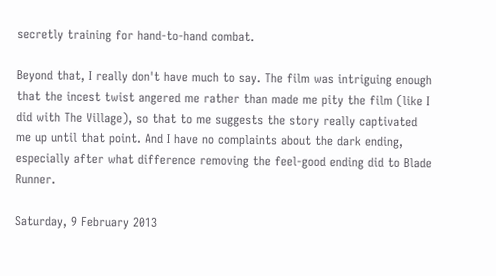secretly training for hand-to-hand combat.

Beyond that, I really don't have much to say. The film was intriguing enough that the incest twist angered me rather than made me pity the film (like I did with The Village), so that to me suggests the story really captivated me up until that point. And I have no complaints about the dark ending, especially after what difference removing the feel-good ending did to Blade Runner.

Saturday, 9 February 2013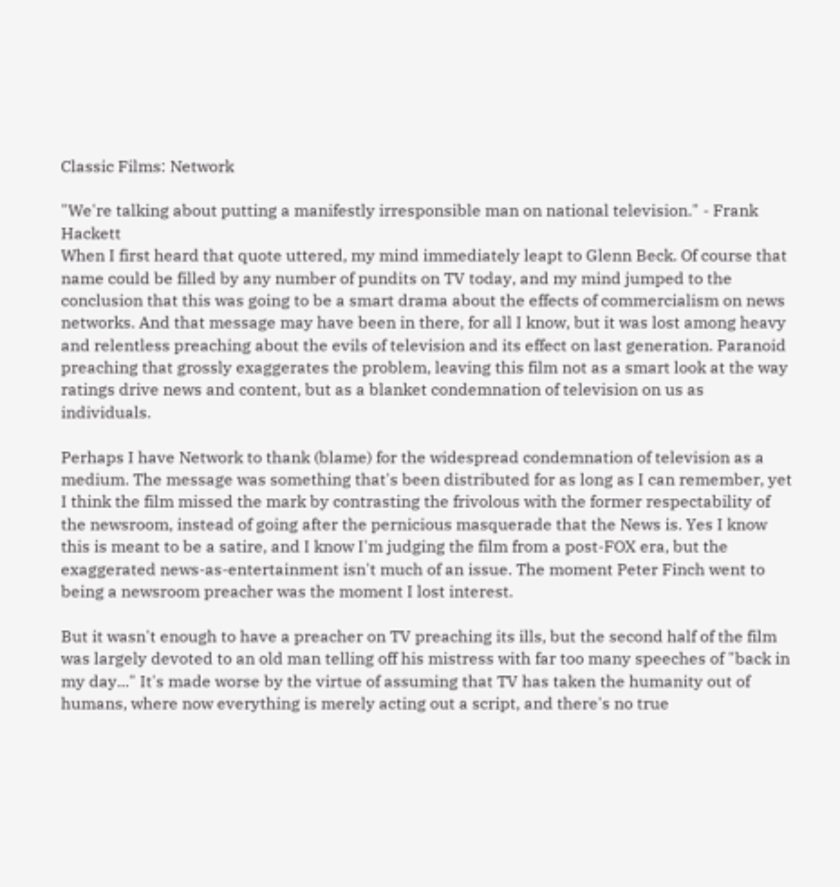Classic Films: Network

"We're talking about putting a manifestly irresponsible man on national television." - Frank Hackett
When I first heard that quote uttered, my mind immediately leapt to Glenn Beck. Of course that name could be filled by any number of pundits on TV today, and my mind jumped to the conclusion that this was going to be a smart drama about the effects of commercialism on news networks. And that message may have been in there, for all I know, but it was lost among heavy and relentless preaching about the evils of television and its effect on last generation. Paranoid preaching that grossly exaggerates the problem, leaving this film not as a smart look at the way ratings drive news and content, but as a blanket condemnation of television on us as individuals.

Perhaps I have Network to thank (blame) for the widespread condemnation of television as a medium. The message was something that's been distributed for as long as I can remember, yet I think the film missed the mark by contrasting the frivolous with the former respectability of the newsroom, instead of going after the pernicious masquerade that the News is. Yes I know this is meant to be a satire, and I know I'm judging the film from a post-FOX era, but the exaggerated news-as-entertainment isn't much of an issue. The moment Peter Finch went to being a newsroom preacher was the moment I lost interest.

But it wasn't enough to have a preacher on TV preaching its ills, but the second half of the film was largely devoted to an old man telling off his mistress with far too many speeches of "back in my day..." It's made worse by the virtue of assuming that TV has taken the humanity out of humans, where now everything is merely acting out a script, and there's no true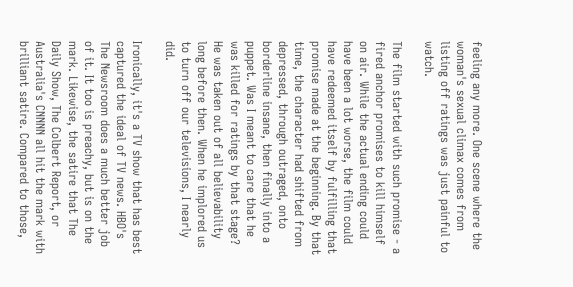feeling any more. One scene where the woman's sexual climax comes from listing off ratings was just painful to watch.

The film started with such promise - a fired anchor promises to kill himself on air. While the actual ending could have been a lot worse, the film could have redeemed itself by fulfilling that promise made at the beginning. By that time, the character had shifted from depressed, through outraged, onto borderline insane, then finally into a puppet. Was I meant to care that he was killed for ratings by that stage? He was taken out of all believability long before then. When he implored us to turn off our televisions, I nearly did.

Ironically, it's a TV show that has best captured the ideal of TV news. HBO's The Newsroom does a much better job of it. It too is preachy, but is on the mark. Likewise, the satire that The Daily Show, The Colbert Report, or Australia's CNNNN all hit the mark with brilliant satire. Compared to those,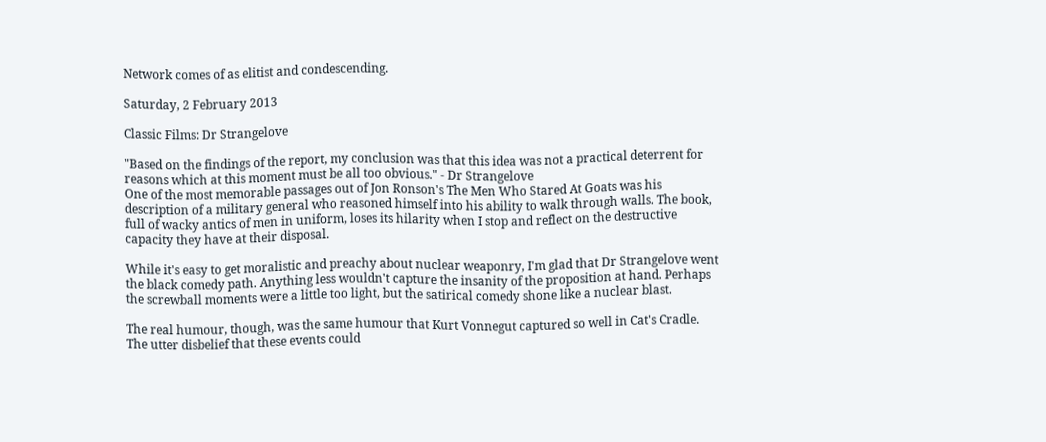Network comes of as elitist and condescending.

Saturday, 2 February 2013

Classic Films: Dr Strangelove

"Based on the findings of the report, my conclusion was that this idea was not a practical deterrent for reasons which at this moment must be all too obvious." - Dr Strangelove
One of the most memorable passages out of Jon Ronson's The Men Who Stared At Goats was his description of a military general who reasoned himself into his ability to walk through walls. The book, full of wacky antics of men in uniform, loses its hilarity when I stop and reflect on the destructive capacity they have at their disposal.

While it's easy to get moralistic and preachy about nuclear weaponry, I'm glad that Dr Strangelove went the black comedy path. Anything less wouldn't capture the insanity of the proposition at hand. Perhaps the screwball moments were a little too light, but the satirical comedy shone like a nuclear blast.

The real humour, though, was the same humour that Kurt Vonnegut captured so well in Cat's Cradle. The utter disbelief that these events could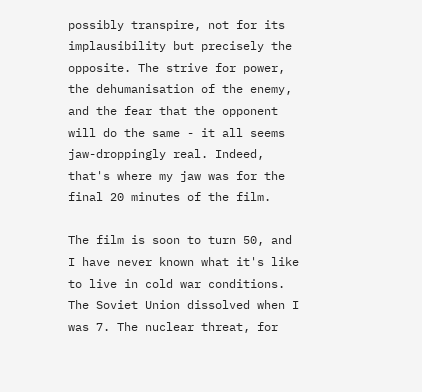possibly transpire, not for its implausibility but precisely the opposite. The strive for power, the dehumanisation of the enemy, and the fear that the opponent will do the same - it all seems jaw-droppingly real. Indeed, that's where my jaw was for the final 20 minutes of the film.

The film is soon to turn 50, and I have never known what it's like to live in cold war conditions. The Soviet Union dissolved when I was 7. The nuclear threat, for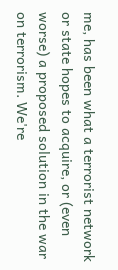me, has been what a terrorist network or state hopes to acquire, or (even worse) a proposed solution in the war on terrorism. We're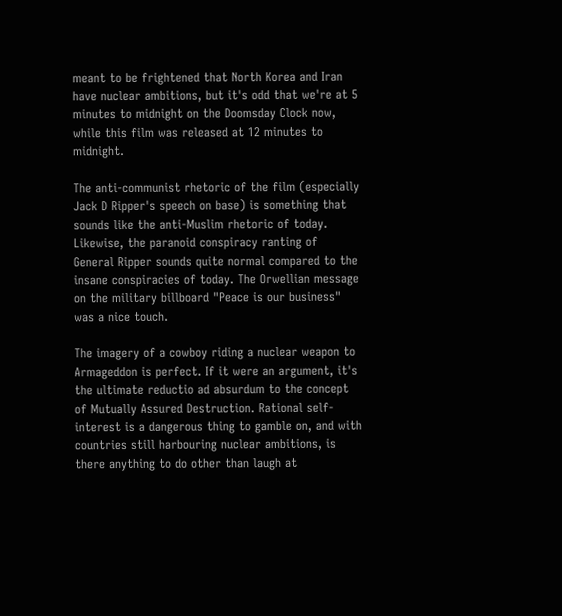meant to be frightened that North Korea and Iran have nuclear ambitions, but it's odd that we're at 5 minutes to midnight on the Doomsday Clock now, while this film was released at 12 minutes to midnight.

The anti-communist rhetoric of the film (especially Jack D Ripper's speech on base) is something that sounds like the anti-Muslim rhetoric of today. Likewise, the paranoid conspiracy ranting of General Ripper sounds quite normal compared to the insane conspiracies of today. The Orwellian message on the military billboard "Peace is our business" was a nice touch.

The imagery of a cowboy riding a nuclear weapon to Armageddon is perfect. If it were an argument, it's the ultimate reductio ad absurdum to the concept of Mutually Assured Destruction. Rational self-interest is a dangerous thing to gamble on, and with countries still harbouring nuclear ambitions, is there anything to do other than laugh at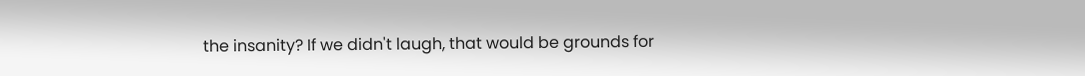the insanity? If we didn't laugh, that would be grounds for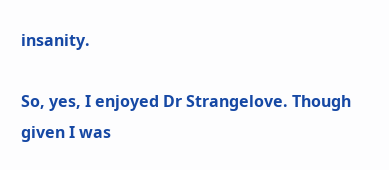insanity.

So, yes, I enjoyed Dr Strangelove. Though given I was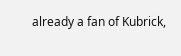already a fan of Kubrick,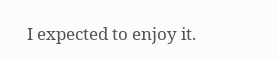I expected to enjoy it.